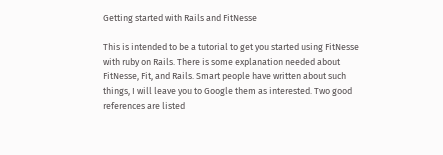Getting started with Rails and FitNesse

This is intended to be a tutorial to get you started using FitNesse with ruby on Rails. There is some explanation needed about FitNesse, Fit, and Rails. Smart people have written about such things, I will leave you to Google them as interested. Two good references are listed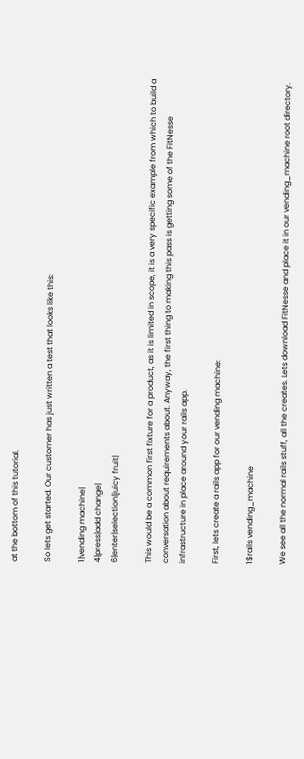at the bottom of this tutorial.

So lets get started. Our customer has just written a test that looks like this:

1|vending machine|
4|press|add change|
6|enter|selection|juicy fruit|

This would be a common first fixture for a product, as it is limited in scope, it is a very specific example from which to build a conversation about requirements about. Anyway, the first thing to making this pass is getting some of the FitNesse infrastructure in place around your rails app.

First, lets create a rails app for our vending machine:

1$rails vending_machine

We see all the normal rails stuff, all the creates. Lets download FitNesse and place it in our vending_machine root directory.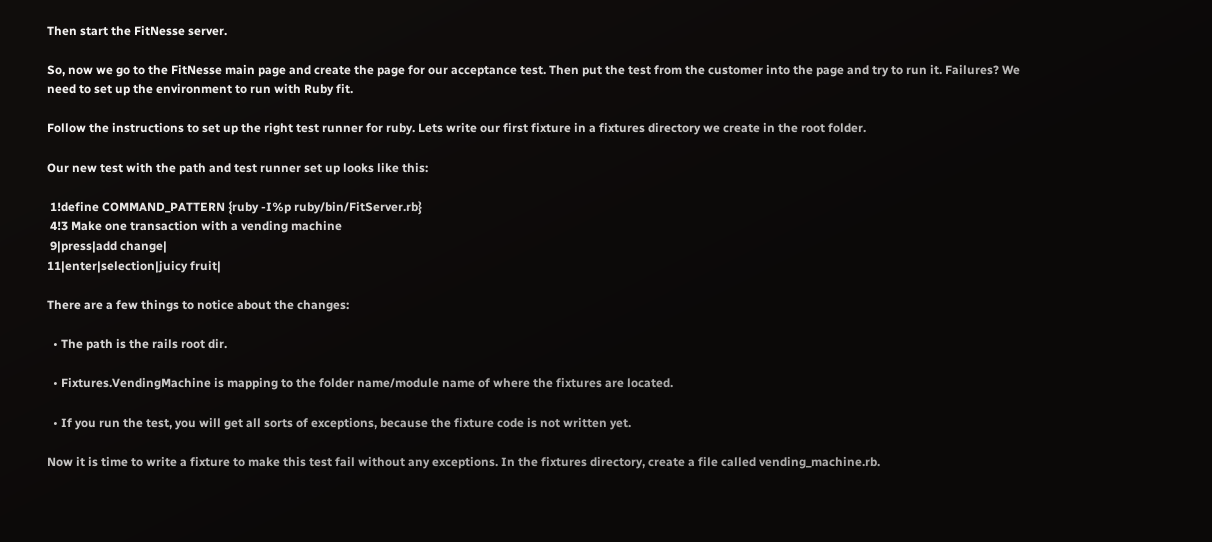Then start the FitNesse server.

So, now we go to the FitNesse main page and create the page for our acceptance test. Then put the test from the customer into the page and try to run it. Failures? We need to set up the environment to run with Ruby fit.

Follow the instructions to set up the right test runner for ruby. Lets write our first fixture in a fixtures directory we create in the root folder.

Our new test with the path and test runner set up looks like this:

 1!define COMMAND_PATTERN {ruby -I%p ruby/bin/FitServer.rb}
 4!3 Make one transaction with a vending machine
 9|press|add change|
11|enter|selection|juicy fruit|

There are a few things to notice about the changes:

  • The path is the rails root dir.

  • Fixtures.VendingMachine is mapping to the folder name/module name of where the fixtures are located.

  • If you run the test, you will get all sorts of exceptions, because the fixture code is not written yet.

Now it is time to write a fixture to make this test fail without any exceptions. In the fixtures directory, create a file called vending_machine.rb.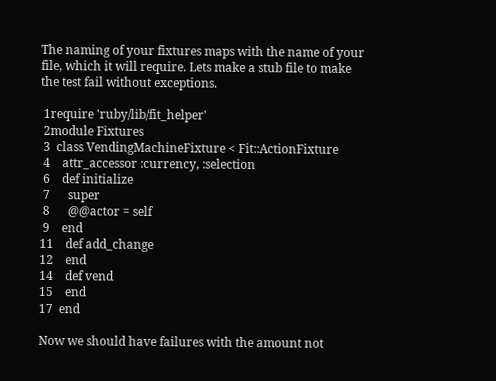The naming of your fixtures maps with the name of your file, which it will require. Lets make a stub file to make the test fail without exceptions.

 1require 'ruby/lib/fit_helper'
 2module Fixtures
 3  class VendingMachineFixture < Fit::ActionFixture
 4    attr_accessor :currency, :selection
 6    def initialize
 7      super
 8      @@actor = self
 9    end
11    def add_change
12    end
14    def vend
15    end
17  end

Now we should have failures with the amount not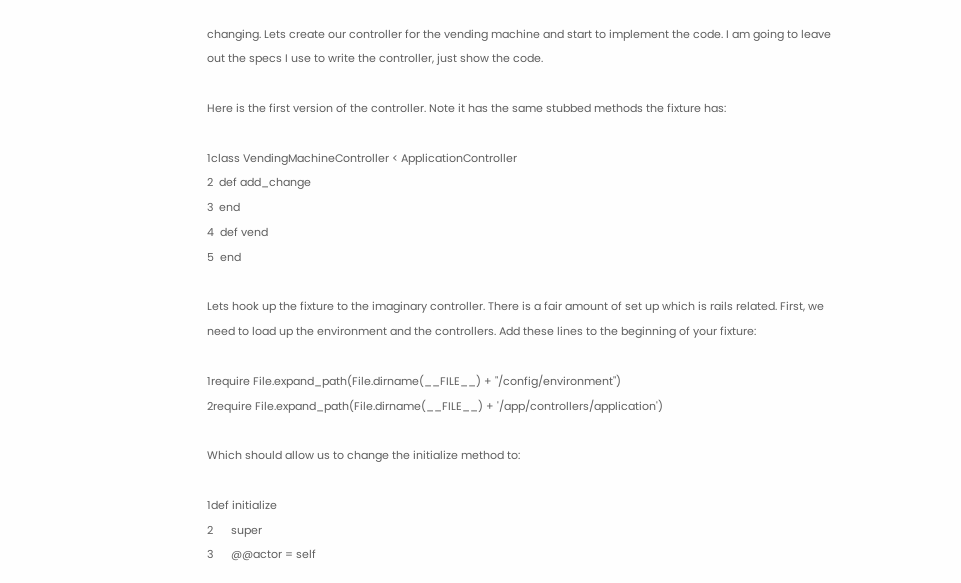changing. Lets create our controller for the vending machine and start to implement the code. I am going to leave out the specs I use to write the controller, just show the code.

Here is the first version of the controller. Note it has the same stubbed methods the fixture has:

1class VendingMachineController < ApplicationController
2  def add_change
3  end
4  def vend
5  end

Lets hook up the fixture to the imaginary controller. There is a fair amount of set up which is rails related. First, we need to load up the environment and the controllers. Add these lines to the beginning of your fixture:

1require File.expand_path(File.dirname(__FILE__) + "/config/environment")
2require File.expand_path(File.dirname(__FILE__) + '/app/controllers/application')

Which should allow us to change the initialize method to:

1def initialize
2      super
3      @@actor = self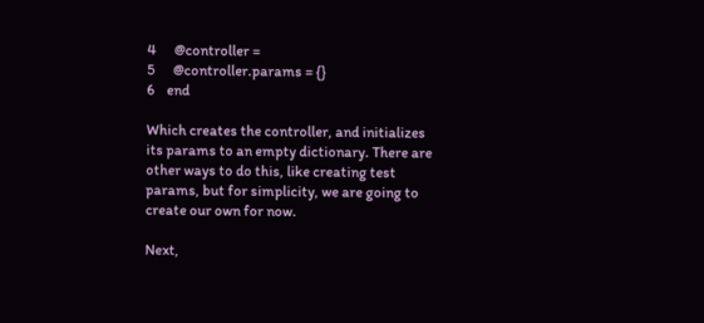4      @controller =
5      @controller.params = {}
6    end

Which creates the controller, and initializes its params to an empty dictionary. There are other ways to do this, like creating test params, but for simplicity, we are going to create our own for now.

Next,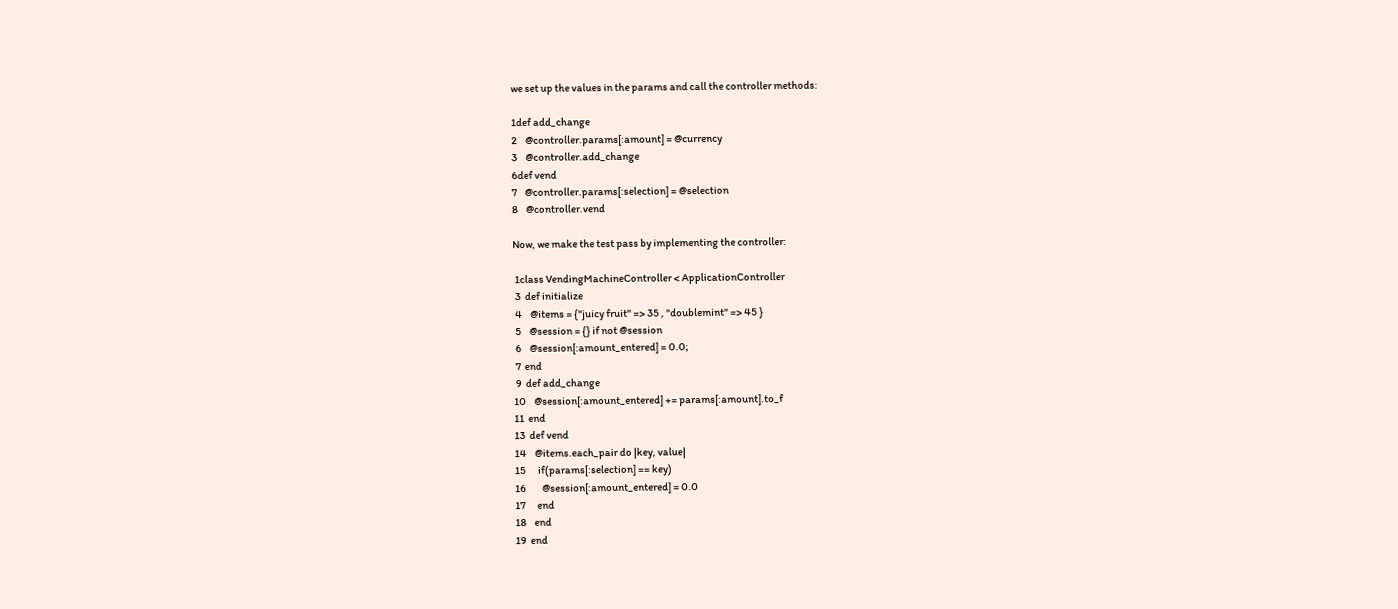we set up the values in the params and call the controller methods:

1def add_change
2    @controller.params[:amount] = @currency
3    @controller.add_change
6def vend
7    @controller.params[:selection] = @selection
8    @controller.vend

Now, we make the test pass by implementing the controller:

 1class VendingMachineController < ApplicationController
 3  def initialize
 4    @items = {"juicy fruit" => 35 , "doublemint" => 45 }
 5    @session = {} if not @session
 6    @session[:amount_entered] = 0.0;
 7  end
 9  def add_change
10    @session[:amount_entered] += params[:amount].to_f
11  end
13  def vend
14    @items.each_pair do |key, value|
15      if(params[:selection] == key)
16        @session[:amount_entered] = 0.0
17      end
18    end
19  end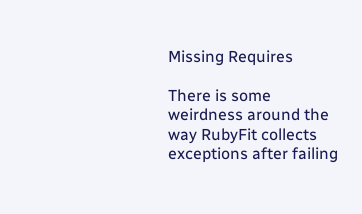Missing Requires

There is some weirdness around the way RubyFit collects exceptions after failing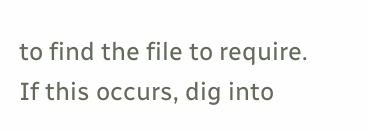to find the file to require. If this occurs, dig into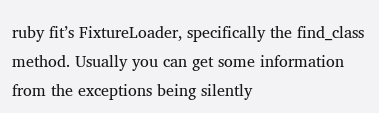ruby fit’s FixtureLoader, specifically the find_class method. Usually you can get some information from the exceptions being silently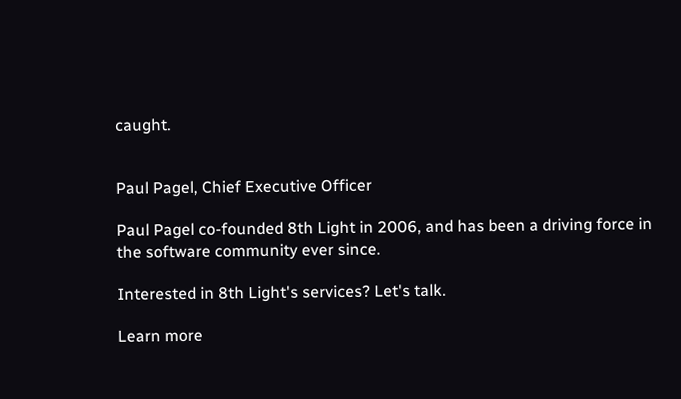caught.


Paul Pagel, Chief Executive Officer

Paul Pagel co-founded 8th Light in 2006, and has been a driving force in the software community ever since.

Interested in 8th Light's services? Let's talk.

Learn more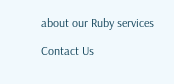about our Ruby services

Contact Us